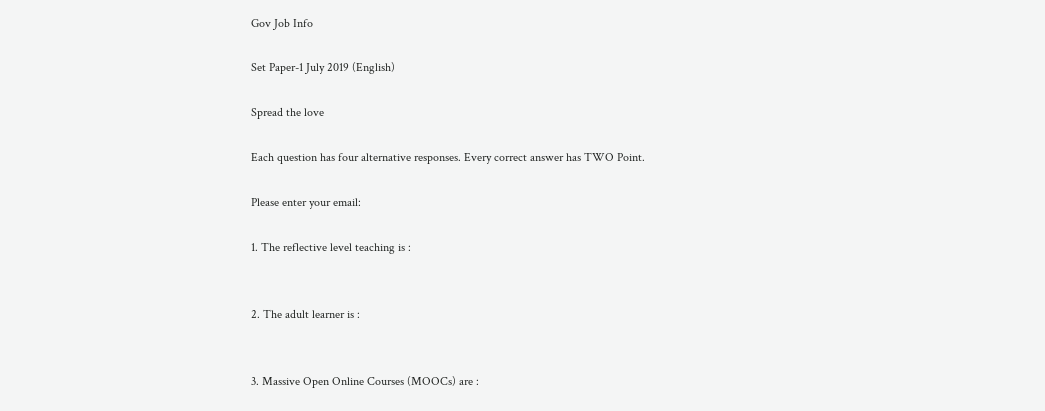Gov Job Info

Set Paper-1 July 2019 (English)

Spread the love

Each question has four alternative responses. Every correct answer has TWO Point.

Please enter your email:

1. The reflective level teaching is :


2. The adult learner is :


3. Massive Open Online Courses (MOOCs) are :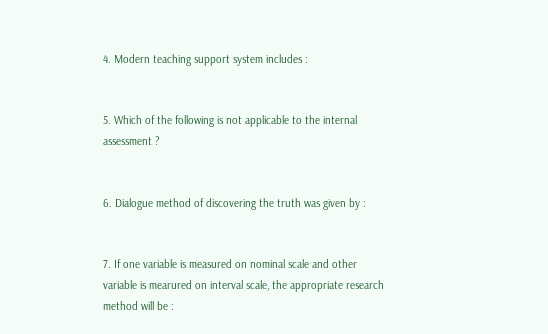4. Modern teaching support system includes :


5. Which of the following is not applicable to the internal assessment ?


6. Dialogue method of discovering the truth was given by :


7. If one variable is measured on nominal scale and other variable is mearured on interval scale, the appropriate research method will be :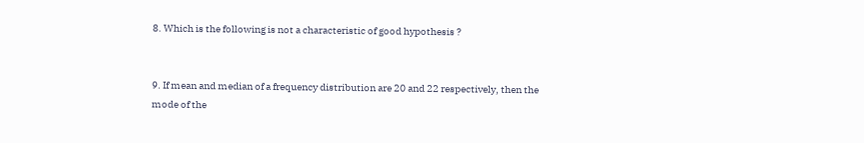8. Which is the following is not a characteristic of good hypothesis ?


9. If mean and median of a frequency distribution are 20 and 22 respectively, then the mode of the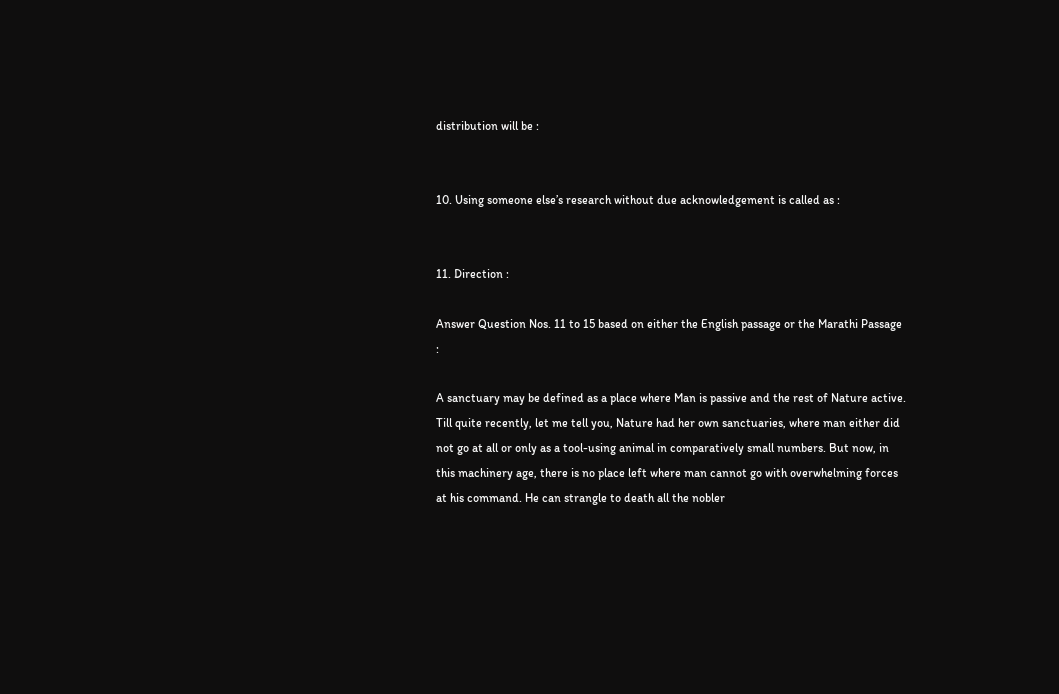distribution will be :


10. Using someone else’s research without due acknowledgement is called as :


11. Direction :

Answer Question Nos. 11 to 15 based on either the English passage or the Marathi Passage :

A sanctuary may be defined as a place where Man is passive and the rest of Nature active. Till quite recently, let me tell you, Nature had her own sanctuaries, where man either did not go at all or only as a tool-using animal in comparatively small numbers. But now, in this machinery age, there is no place left where man cannot go with overwhelming forces at his command. He can strangle to death all the nobler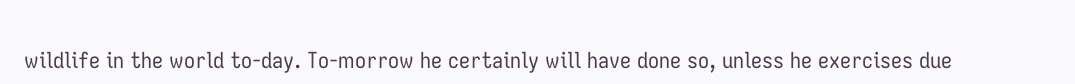wildlife in the world to-day. To-morrow he certainly will have done so, unless he exercises due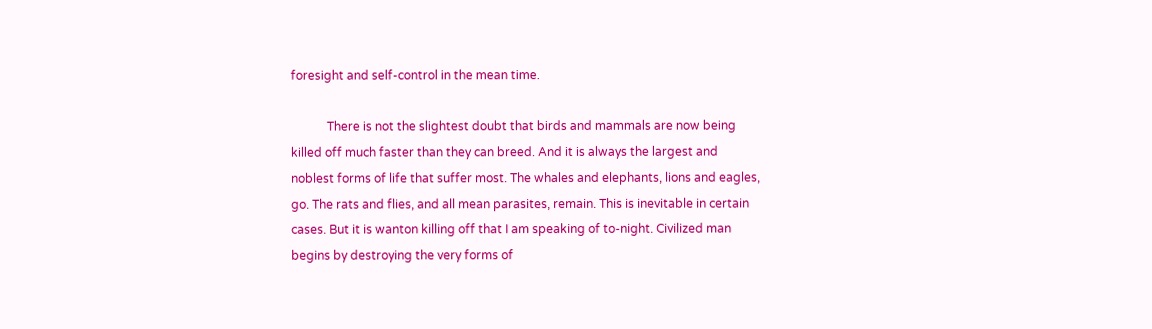foresight and self-control in the mean time.

            There is not the slightest doubt that birds and mammals are now being killed off much faster than they can breed. And it is always the largest and noblest forms of life that suffer most. The whales and elephants, lions and eagles, go. The rats and flies, and all mean parasites, remain. This is inevitable in certain cases. But it is wanton killing off that I am speaking of to-night. Civilized man begins by destroying the very forms of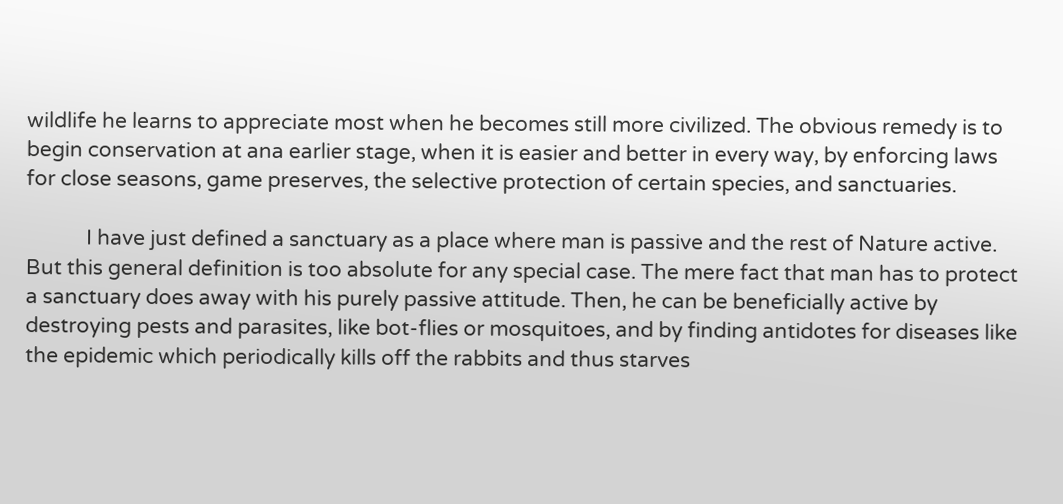wildlife he learns to appreciate most when he becomes still more civilized. The obvious remedy is to begin conservation at ana earlier stage, when it is easier and better in every way, by enforcing laws for close seasons, game preserves, the selective protection of certain species, and sanctuaries.

            I have just defined a sanctuary as a place where man is passive and the rest of Nature active. But this general definition is too absolute for any special case. The mere fact that man has to protect a sanctuary does away with his purely passive attitude. Then, he can be beneficially active by destroying pests and parasites, like bot-flies or mosquitoes, and by finding antidotes for diseases like the epidemic which periodically kills off the rabbits and thus starves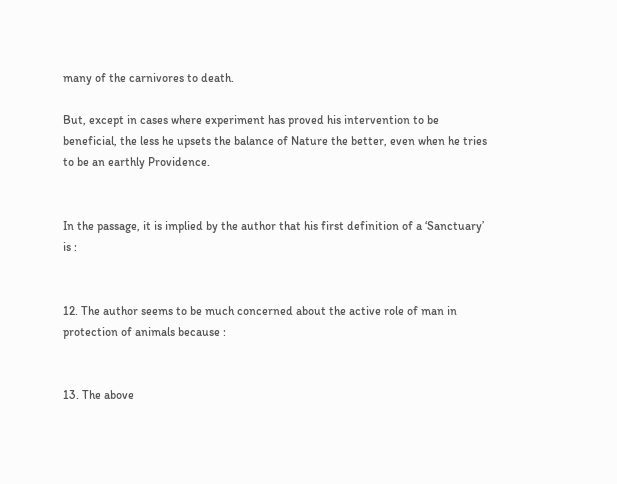many of the carnivores to death.

But, except in cases where experiment has proved his intervention to be beneficial, the less he upsets the balance of Nature the better, even when he tries to be an earthly Providence.


In the passage, it is implied by the author that his first definition of a ‘Sanctuary’ is :


12. The author seems to be much concerned about the active role of man in protection of animals because :


13. The above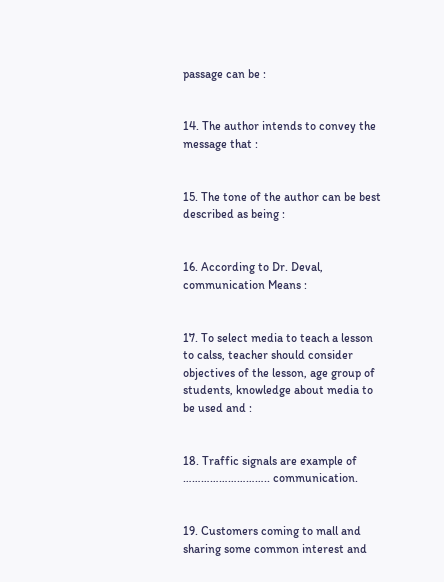passage can be :


14. The author intends to convey the message that :


15. The tone of the author can be best described as being :


16. According to Dr. Deval, communication Means :


17. To select media to teach a lesson to calss, teacher should consider objectives of the lesson, age group of students, knowledge about media to be used and :


18. Traffic signals are example of ……………………….. communication.


19. Customers coming to mall and sharing some common interest and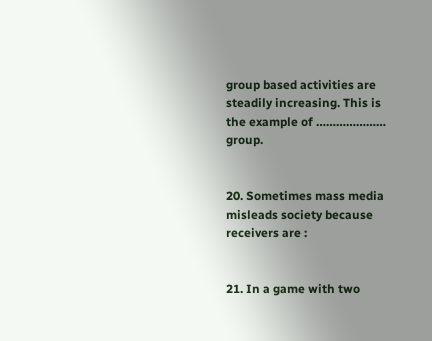group based activities are steadily increasing. This is the example of ………………… group.


20. Sometimes mass media misleads society because receivers are :


21. In a game with two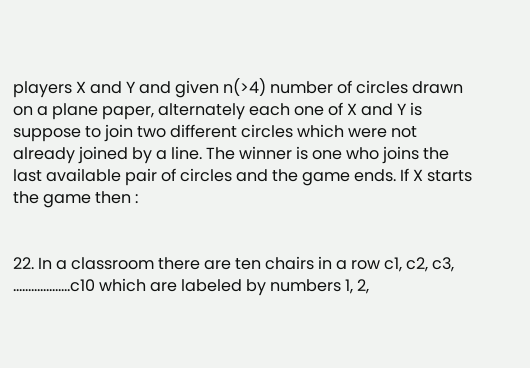players X and Y and given n(>4) number of circles drawn on a plane paper, alternately each one of X and Y is suppose to join two different circles which were not already joined by a line. The winner is one who joins the last available pair of circles and the game ends. If X starts the game then :


22. In a classroom there are ten chairs in a row c1, c2, c3, ……………….c10 which are labeled by numbers 1, 2,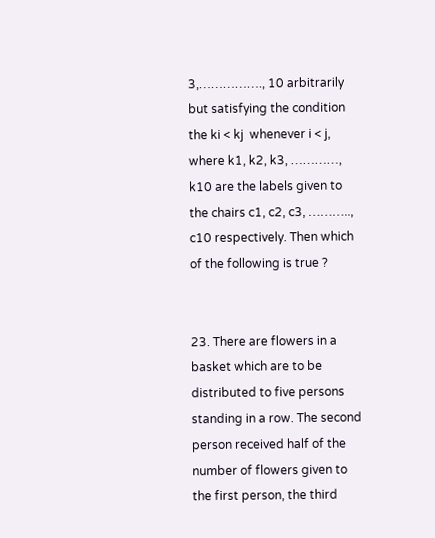3,……………., 10 arbitrarily but satisfying the condition the ki < kj  whenever i < j, where k1, k2, k3, …………, k10 are the labels given to the chairs c1, c2, c3, ……….., c10 respectively. Then which of the following is true ?


23. There are flowers in a basket which are to be distributed to five persons standing in a row. The second person received half of the number of flowers given to the first person, the third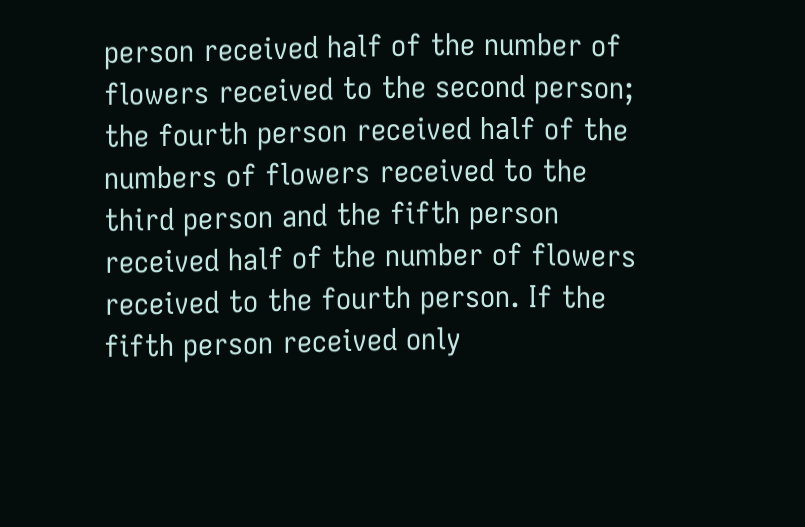person received half of the number of flowers received to the second person; the fourth person received half of the numbers of flowers received to the third person and the fifth person received half of the number of flowers received to the fourth person. If the fifth person received only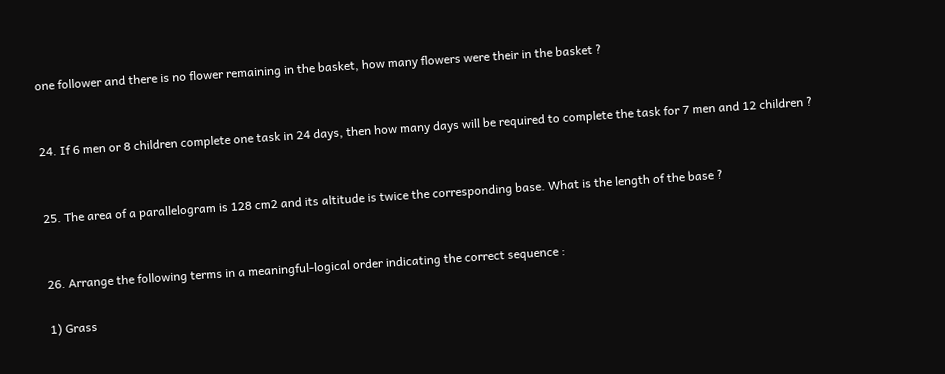one follower and there is no flower remaining in the basket, how many flowers were their in the basket ?


24. If 6 men or 8 children complete one task in 24 days, then how many days will be required to complete the task for 7 men and 12 children ?


25. The area of a parallelogram is 128 cm2 and its altitude is twice the corresponding base. What is the length of the base ?


26. Arrange the following terms in a meaningful-logical order indicating the correct sequence :

1) Grass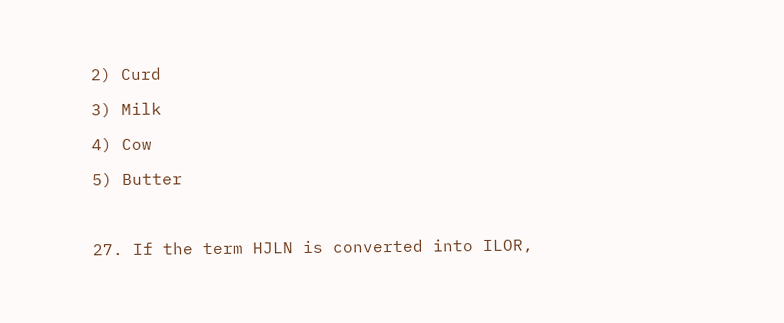2) Curd

3) Milk

4) Cow

5) Butter



27. If the term HJLN is converted into ILOR,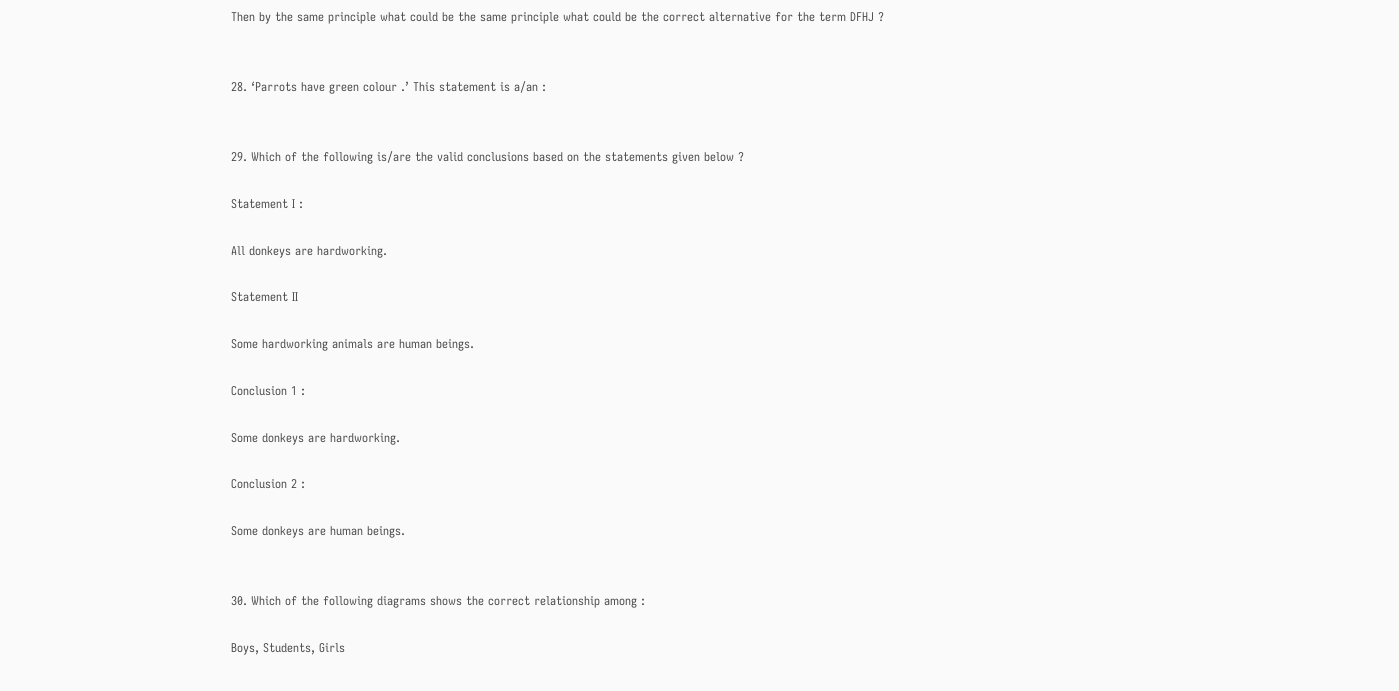Then by the same principle what could be the same principle what could be the correct alternative for the term DFHJ ?


28. ‘Parrots have green colour .’ This statement is a/an :


29. Which of the following is/are the valid conclusions based on the statements given below ?

Statement I :

All donkeys are hardworking.

Statement II

Some hardworking animals are human beings.

Conclusion 1 :

Some donkeys are hardworking.

Conclusion 2 :

Some donkeys are human beings.


30. Which of the following diagrams shows the correct relationship among :

Boys, Students, Girls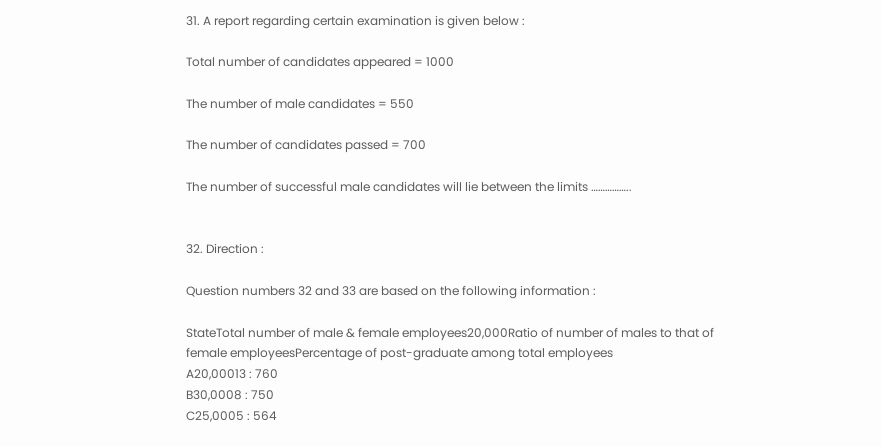31. A report regarding certain examination is given below :

Total number of candidates appeared = 1000

The number of male candidates = 550

The number of candidates passed = 700

The number of successful male candidates will lie between the limits ……………..


32. Direction :

Question numbers 32 and 33 are based on the following information :

StateTotal number of male & female employees20,000Ratio of number of males to that of female employeesPercentage of post-graduate among total employees
A20,00013 : 760
B30,0008 : 750
C25,0005 : 564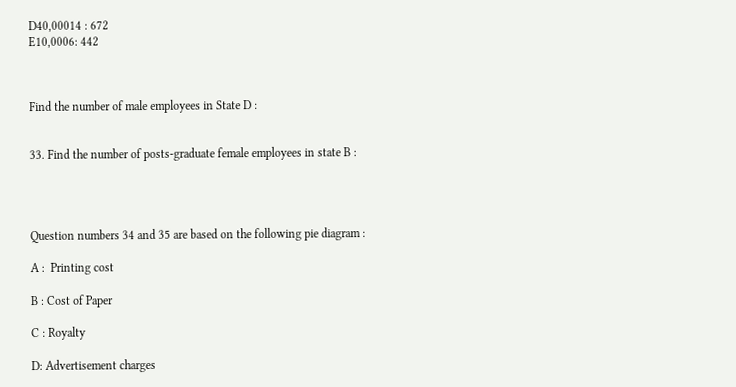D40,00014 : 672
E10,0006: 442



Find the number of male employees in State D :


33. Find the number of posts-graduate female employees in state B :




Question numbers 34 and 35 are based on the following pie diagram :

A :  Printing cost

B : Cost of Paper

C : Royalty

D: Advertisement charges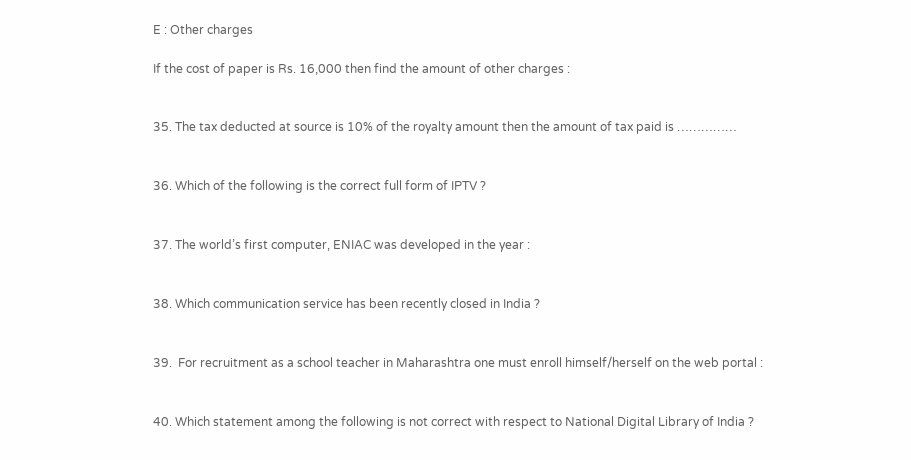E : Other charges

If the cost of paper is Rs. 16,000 then find the amount of other charges :


35. The tax deducted at source is 10% of the royalty amount then the amount of tax paid is ……………


36. Which of the following is the correct full form of IPTV ?


37. The world’s first computer, ENIAC was developed in the year :


38. Which communication service has been recently closed in India ?


39.  For recruitment as a school teacher in Maharashtra one must enroll himself/herself on the web portal :


40. Which statement among the following is not correct with respect to National Digital Library of India ?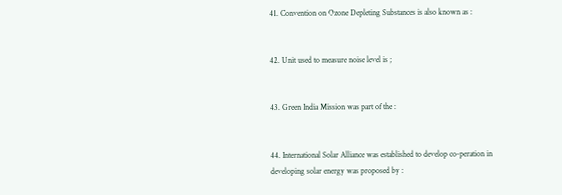41. Convention on Ozone Depleting Substances is also known as :


42. Unit used to measure noise level is ;


43. Green India Mission was part of the :


44. International Solar Alliance was established to develop co-peration in developing solar energy was proposed by :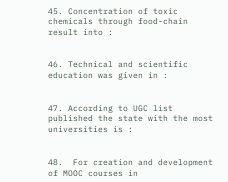45. Concentration of toxic chemicals through food-chain result into :


46. Technical and scientific education was given in :


47. According to UGC list published the state with the most universities is :


48.  For creation and development of MOOC courses in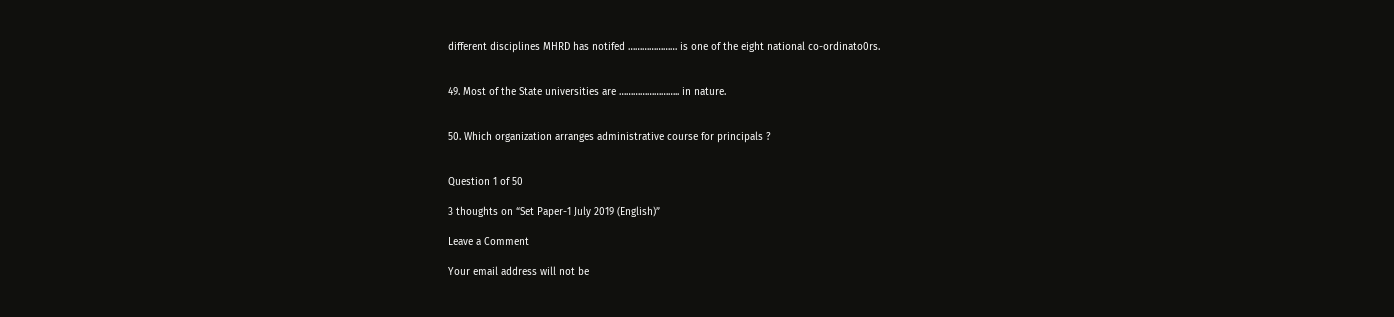different disciplines MHRD has notifed ………………… is one of the eight national co-ordinato0rs.


49. Most of the State universities are …………………….. in nature.


50. Which organization arranges administrative course for principals ?


Question 1 of 50

3 thoughts on “Set Paper-1 July 2019 (English)”

Leave a Comment

Your email address will not be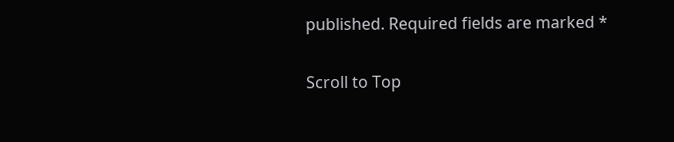published. Required fields are marked *

Scroll to Top